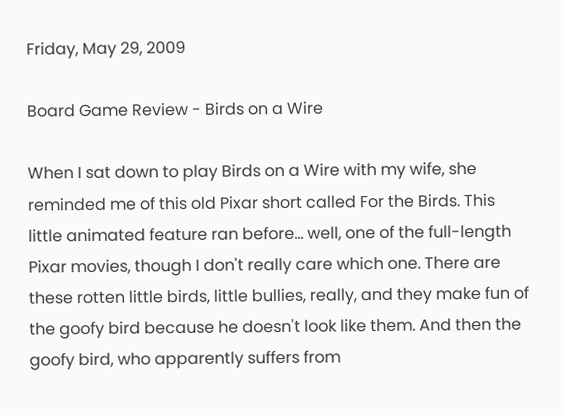Friday, May 29, 2009

Board Game Review - Birds on a Wire

When I sat down to play Birds on a Wire with my wife, she reminded me of this old Pixar short called For the Birds. This little animated feature ran before... well, one of the full-length Pixar movies, though I don't really care which one. There are these rotten little birds, little bullies, really, and they make fun of the goofy bird because he doesn't look like them. And then the goofy bird, who apparently suffers from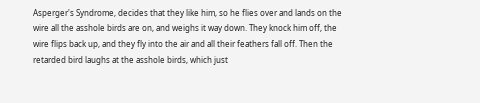Asperger's Syndrome, decides that they like him, so he flies over and lands on the wire all the asshole birds are on, and weighs it way down. They knock him off, the wire flips back up, and they fly into the air and all their feathers fall off. Then the retarded bird laughs at the asshole birds, which just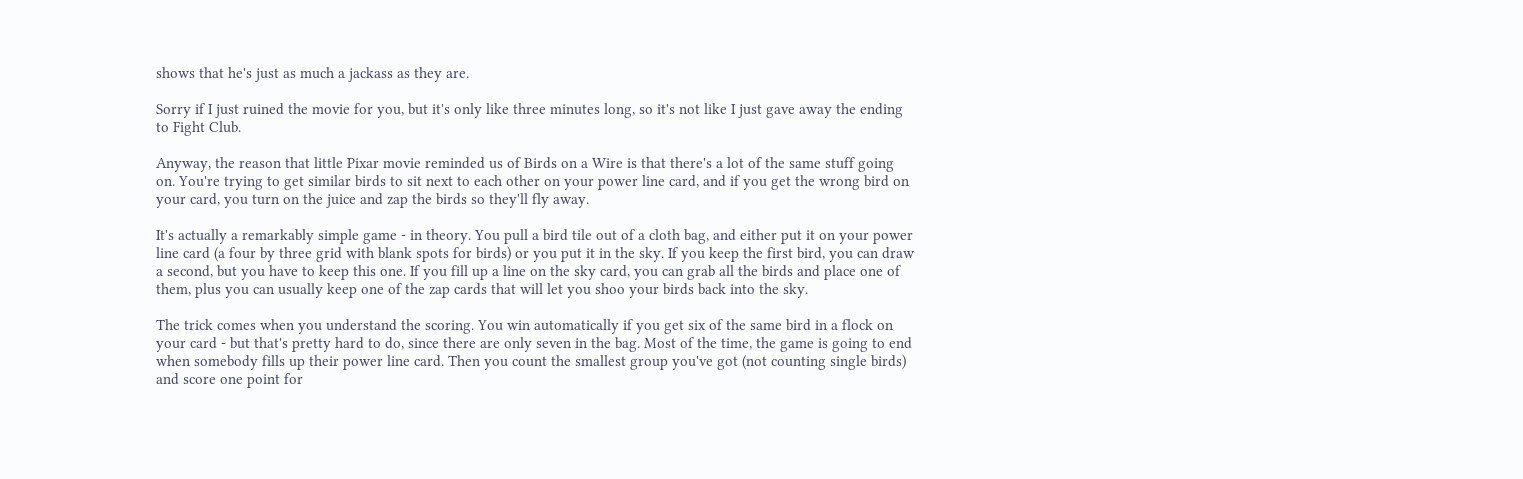shows that he's just as much a jackass as they are.

Sorry if I just ruined the movie for you, but it's only like three minutes long, so it's not like I just gave away the ending to Fight Club.

Anyway, the reason that little Pixar movie reminded us of Birds on a Wire is that there's a lot of the same stuff going on. You're trying to get similar birds to sit next to each other on your power line card, and if you get the wrong bird on your card, you turn on the juice and zap the birds so they'll fly away.

It's actually a remarkably simple game - in theory. You pull a bird tile out of a cloth bag, and either put it on your power line card (a four by three grid with blank spots for birds) or you put it in the sky. If you keep the first bird, you can draw a second, but you have to keep this one. If you fill up a line on the sky card, you can grab all the birds and place one of them, plus you can usually keep one of the zap cards that will let you shoo your birds back into the sky.

The trick comes when you understand the scoring. You win automatically if you get six of the same bird in a flock on your card - but that's pretty hard to do, since there are only seven in the bag. Most of the time, the game is going to end when somebody fills up their power line card. Then you count the smallest group you've got (not counting single birds) and score one point for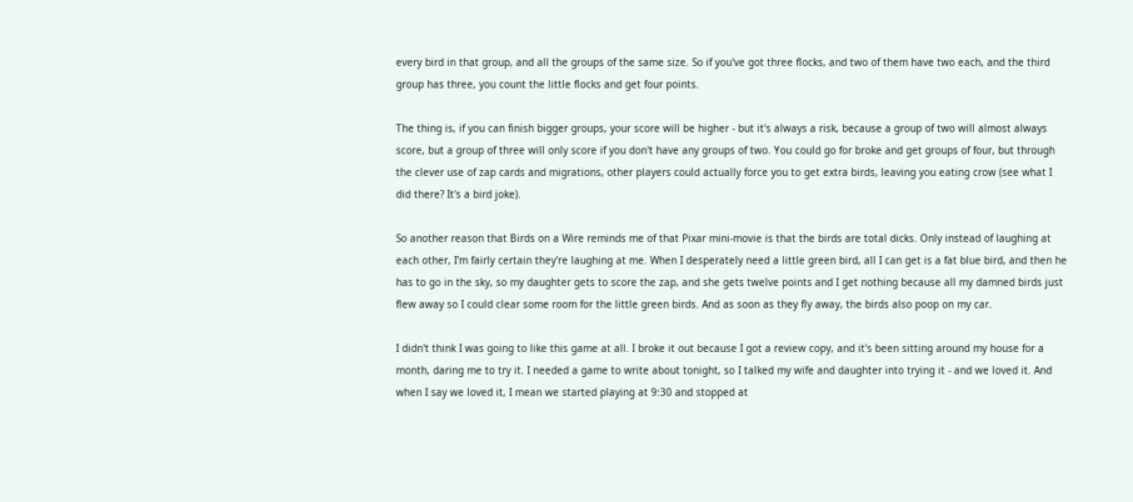every bird in that group, and all the groups of the same size. So if you've got three flocks, and two of them have two each, and the third group has three, you count the little flocks and get four points.

The thing is, if you can finish bigger groups, your score will be higher - but it's always a risk, because a group of two will almost always score, but a group of three will only score if you don't have any groups of two. You could go for broke and get groups of four, but through the clever use of zap cards and migrations, other players could actually force you to get extra birds, leaving you eating crow (see what I did there? It's a bird joke).

So another reason that Birds on a Wire reminds me of that Pixar mini-movie is that the birds are total dicks. Only instead of laughing at each other, I'm fairly certain they're laughing at me. When I desperately need a little green bird, all I can get is a fat blue bird, and then he has to go in the sky, so my daughter gets to score the zap, and she gets twelve points and I get nothing because all my damned birds just flew away so I could clear some room for the little green birds. And as soon as they fly away, the birds also poop on my car.

I didn't think I was going to like this game at all. I broke it out because I got a review copy, and it's been sitting around my house for a month, daring me to try it. I needed a game to write about tonight, so I talked my wife and daughter into trying it - and we loved it. And when I say we loved it, I mean we started playing at 9:30 and stopped at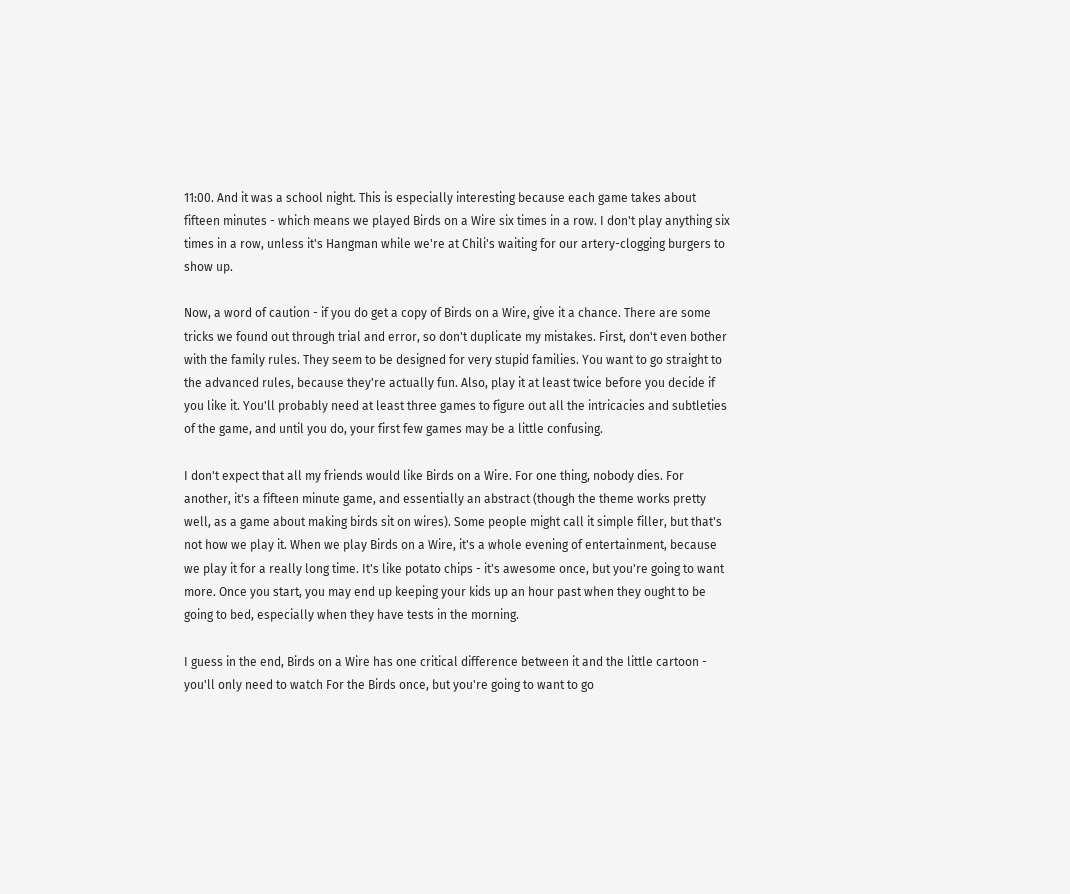11:00. And it was a school night. This is especially interesting because each game takes about fifteen minutes - which means we played Birds on a Wire six times in a row. I don't play anything six times in a row, unless it's Hangman while we're at Chili's waiting for our artery-clogging burgers to show up.

Now, a word of caution - if you do get a copy of Birds on a Wire, give it a chance. There are some tricks we found out through trial and error, so don't duplicate my mistakes. First, don't even bother with the family rules. They seem to be designed for very stupid families. You want to go straight to the advanced rules, because they're actually fun. Also, play it at least twice before you decide if you like it. You'll probably need at least three games to figure out all the intricacies and subtleties of the game, and until you do, your first few games may be a little confusing.

I don't expect that all my friends would like Birds on a Wire. For one thing, nobody dies. For another, it's a fifteen minute game, and essentially an abstract (though the theme works pretty well, as a game about making birds sit on wires). Some people might call it simple filler, but that's not how we play it. When we play Birds on a Wire, it's a whole evening of entertainment, because we play it for a really long time. It's like potato chips - it's awesome once, but you're going to want more. Once you start, you may end up keeping your kids up an hour past when they ought to be going to bed, especially when they have tests in the morning.

I guess in the end, Birds on a Wire has one critical difference between it and the little cartoon - you'll only need to watch For the Birds once, but you're going to want to go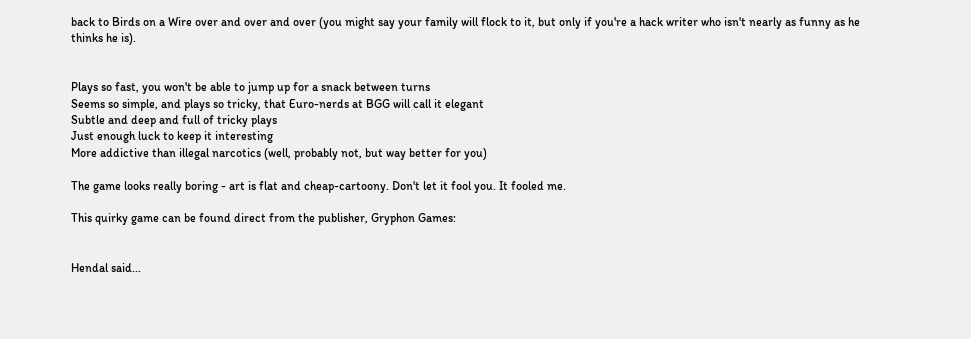back to Birds on a Wire over and over and over (you might say your family will flock to it, but only if you're a hack writer who isn't nearly as funny as he thinks he is).


Plays so fast, you won't be able to jump up for a snack between turns
Seems so simple, and plays so tricky, that Euro-nerds at BGG will call it elegant
Subtle and deep and full of tricky plays
Just enough luck to keep it interesting
More addictive than illegal narcotics (well, probably not, but way better for you)

The game looks really boring - art is flat and cheap-cartoony. Don't let it fool you. It fooled me.

This quirky game can be found direct from the publisher, Gryphon Games:


Hendal said...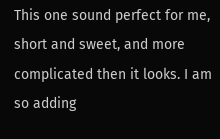This one sound perfect for me, short and sweet, and more complicated then it looks. I am so adding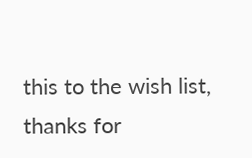this to the wish list, thanks for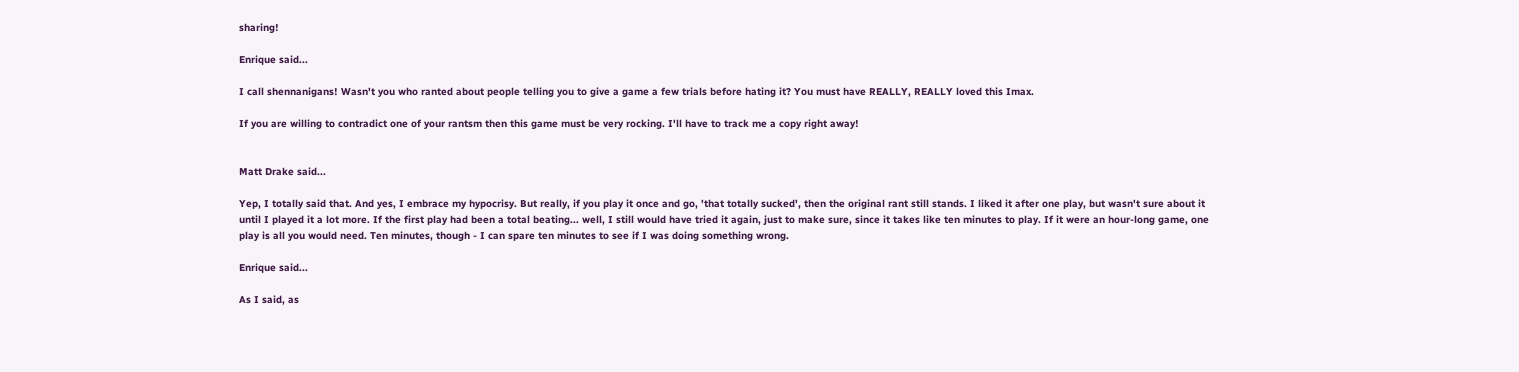sharing!

Enrique said...

I call shennanigans! Wasn't you who ranted about people telling you to give a game a few trials before hating it? You must have REALLY, REALLY loved this Imax.

If you are willing to contradict one of your rantsm then this game must be very rocking. I'll have to track me a copy right away!


Matt Drake said...

Yep, I totally said that. And yes, I embrace my hypocrisy. But really, if you play it once and go, 'that totally sucked', then the original rant still stands. I liked it after one play, but wasn't sure about it until I played it a lot more. If the first play had been a total beating... well, I still would have tried it again, just to make sure, since it takes like ten minutes to play. If it were an hour-long game, one play is all you would need. Ten minutes, though - I can spare ten minutes to see if I was doing something wrong.

Enrique said...

As I said, as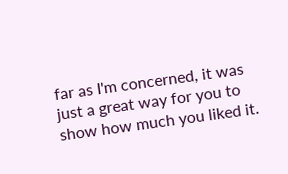far as I'm concerned, it was just a great way for you to show how much you liked it.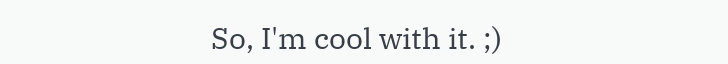So, I'm cool with it. ;)